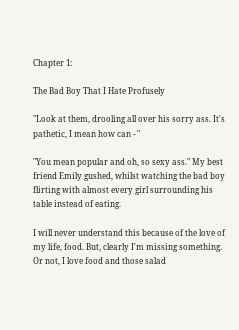Chapter 1:

The Bad Boy That I Hate Profusely

"Look at them, drooling all over his sorry ass. It's pathetic, I mean how can - "

"You mean popular and oh, so sexy ass." My best friend Emily gushed, whilst watching the bad boy flirting with almost every girl surrounding his table instead of eating.

I will never understand this because of the love of my life, food. But, clearly I'm missing something. Or not, I love food and those salad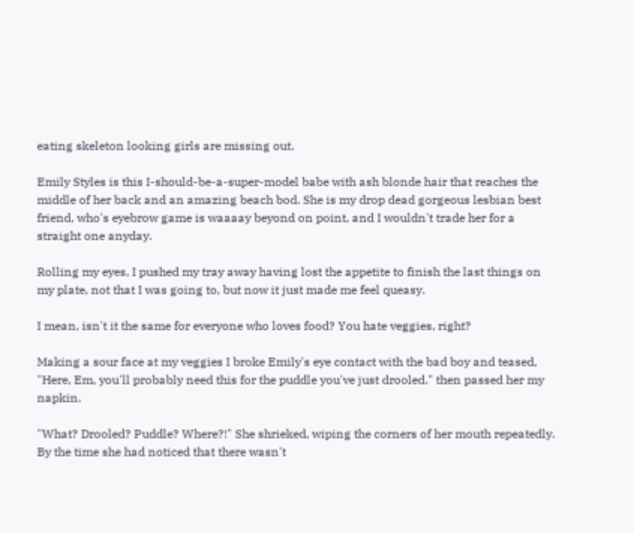eating skeleton looking girls are missing out.

Emily Styles is this I-should-be-a-super-model babe with ash blonde hair that reaches the middle of her back and an amazing beach bod. She is my drop dead gorgeous lesbian best friend, who's eyebrow game is waaaay beyond on point, and I wouldn't trade her for a straight one anyday.

Rolling my eyes, I pushed my tray away having lost the appetite to finish the last things on my plate, not that I was going to, but now it just made me feel queasy.

I mean, isn't it the same for everyone who loves food? You hate veggies, right?

Making a sour face at my veggies I broke Emily's eye contact with the bad boy and teased, "Here, Em, you'll probably need this for the puddle you've just drooled." then passed her my napkin.

"What? Drooled? Puddle? Where?!" She shrieked, wiping the corners of her mouth repeatedly. By the time she had noticed that there wasn't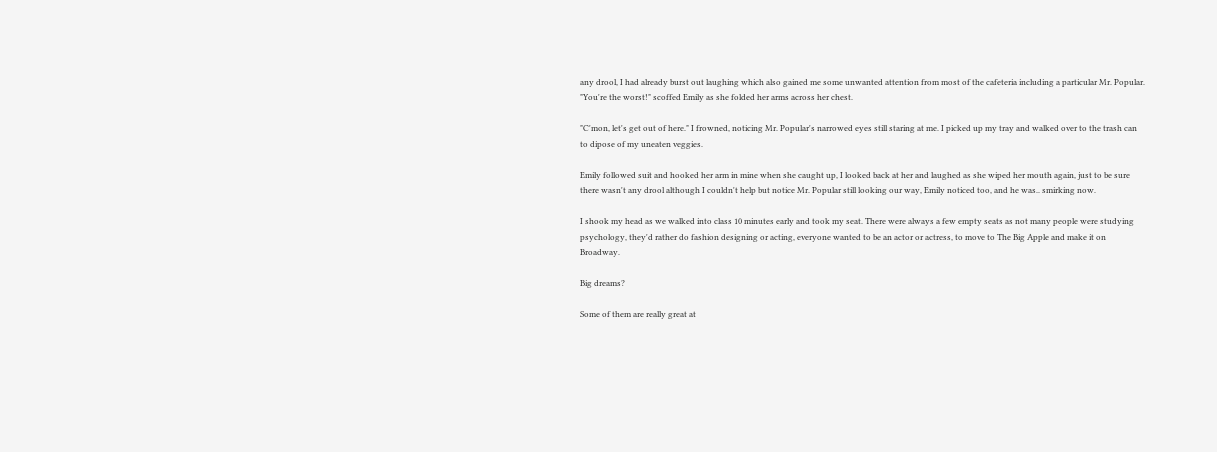any drool, I had already burst out laughing which also gained me some unwanted attention from most of the cafeteria including a particular Mr. Popular. "You're the worst!" scoffed Emily as she folded her arms across her chest.

"C'mon, let's get out of here." I frowned, noticing Mr. Popular's narrowed eyes still staring at me. I picked up my tray and walked over to the trash can to dipose of my uneaten veggies.

Emily followed suit and hooked her arm in mine when she caught up, I looked back at her and laughed as she wiped her mouth again, just to be sure there wasn't any drool although I couldn't help but notice Mr. Popular still looking our way, Emily noticed too, and he was.. smirking now.

I shook my head as we walked into class 10 minutes early and took my seat. There were always a few empty seats as not many people were studying psychology, they'd rather do fashion designing or acting, everyone wanted to be an actor or actress, to move to The Big Apple and make it on Broadway.

Big dreams?

Some of them are really great at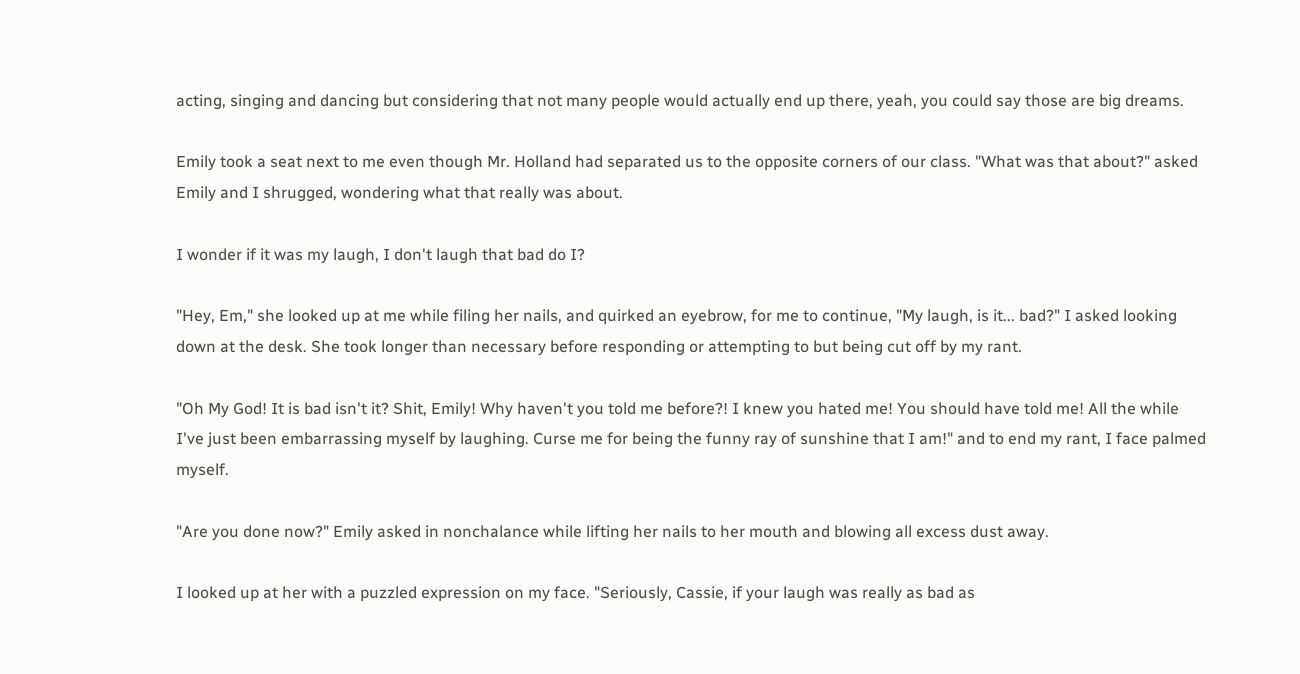acting, singing and dancing but considering that not many people would actually end up there, yeah, you could say those are big dreams.

Emily took a seat next to me even though Mr. Holland had separated us to the opposite corners of our class. "What was that about?" asked Emily and I shrugged, wondering what that really was about.

I wonder if it was my laugh, I don't laugh that bad do I?

"Hey, Em," she looked up at me while filing her nails, and quirked an eyebrow, for me to continue, "My laugh, is it... bad?" I asked looking down at the desk. She took longer than necessary before responding or attempting to but being cut off by my rant.

"Oh My God! It is bad isn't it? Shit, Emily! Why haven't you told me before?! I knew you hated me! You should have told me! All the while I've just been embarrassing myself by laughing. Curse me for being the funny ray of sunshine that I am!" and to end my rant, I face palmed myself.

"Are you done now?" Emily asked in nonchalance while lifting her nails to her mouth and blowing all excess dust away.

I looked up at her with a puzzled expression on my face. "Seriously, Cassie, if your laugh was really as bad as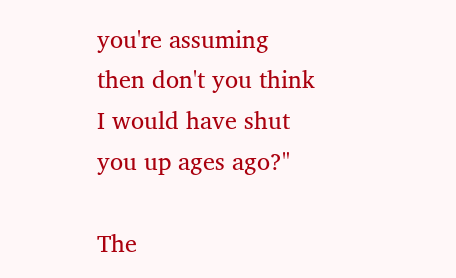you're assuming then don't you think I would have shut you up ages ago?"

The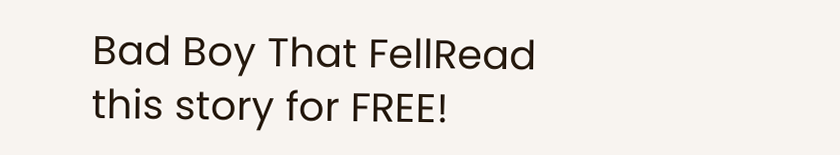Bad Boy That FellRead this story for FREE!